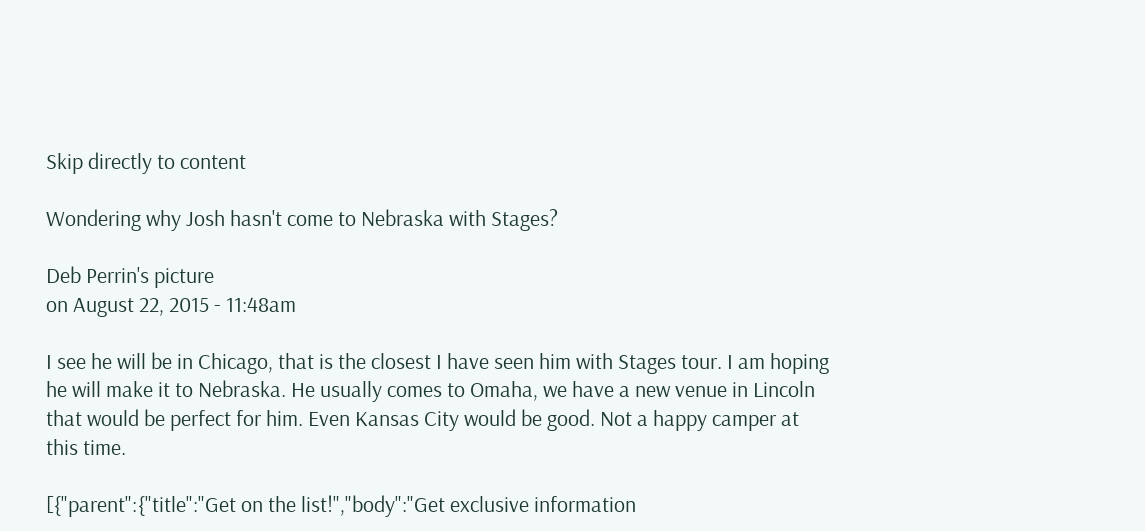Skip directly to content

Wondering why Josh hasn't come to Nebraska with Stages?

Deb Perrin's picture
on August 22, 2015 - 11:48am

I see he will be in Chicago, that is the closest I have seen him with Stages tour. I am hoping he will make it to Nebraska. He usually comes to Omaha, we have a new venue in Lincoln that would be perfect for him. Even Kansas City would be good. Not a happy camper at this time.

[{"parent":{"title":"Get on the list!","body":"Get exclusive information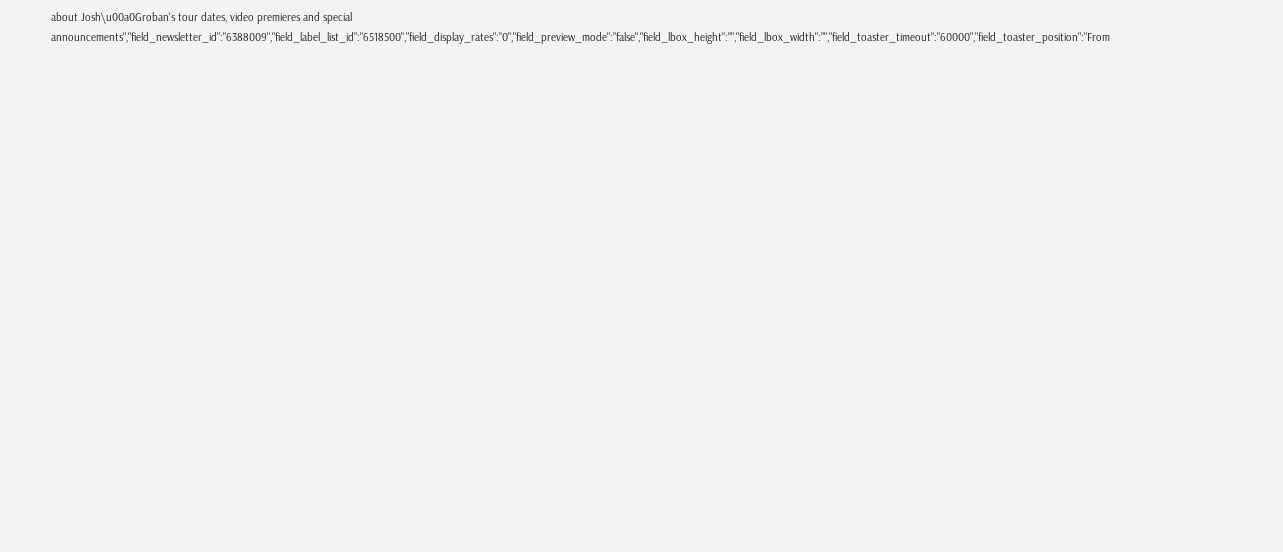about Josh\u00a0Groban's tour dates, video premieres and special announcements","field_newsletter_id":"6388009","field_label_list_id":"6518500","field_display_rates":"0","field_preview_mode":"false","field_lbox_height":"","field_lbox_width":"","field_toaster_timeout":"60000","field_toaster_position":"From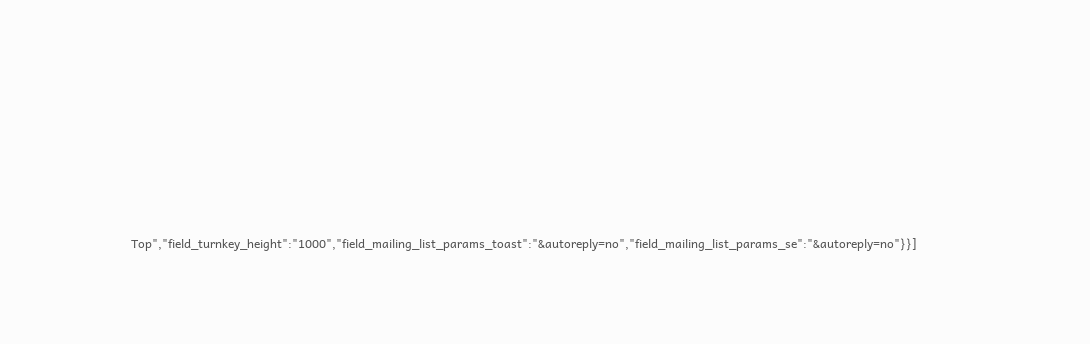Top","field_turnkey_height":"1000","field_mailing_list_params_toast":"&autoreply=no","field_mailing_list_params_se":"&autoreply=no"}}]